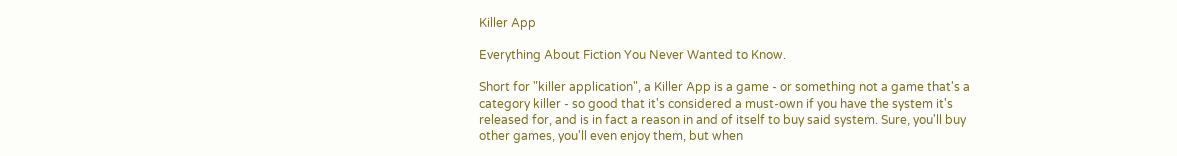Killer App

Everything About Fiction You Never Wanted to Know.

Short for "killer application", a Killer App is a game - or something not a game that's a category killer - so good that it's considered a must-own if you have the system it's released for, and is in fact a reason in and of itself to buy said system. Sure, you'll buy other games, you'll even enjoy them, but when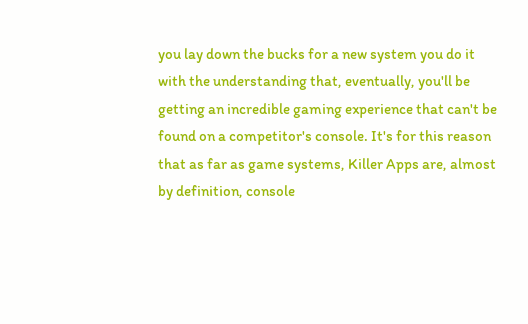you lay down the bucks for a new system you do it with the understanding that, eventually, you'll be getting an incredible gaming experience that can't be found on a competitor's console. It's for this reason that as far as game systems, Killer Apps are, almost by definition, console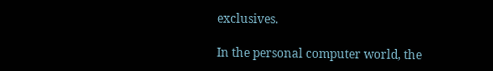exclusives.

In the personal computer world, the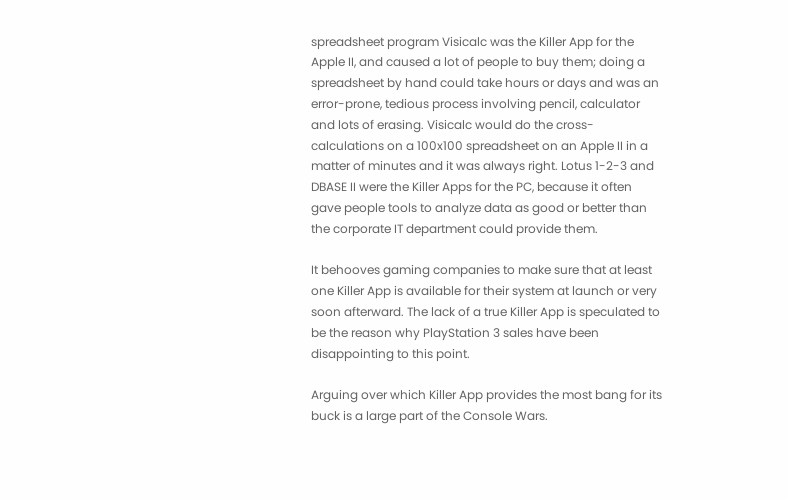spreadsheet program Visicalc was the Killer App for the Apple II, and caused a lot of people to buy them; doing a spreadsheet by hand could take hours or days and was an error-prone, tedious process involving pencil, calculator and lots of erasing. Visicalc would do the cross-calculations on a 100x100 spreadsheet on an Apple II in a matter of minutes and it was always right. Lotus 1-2-3 and DBASE II were the Killer Apps for the PC, because it often gave people tools to analyze data as good or better than the corporate IT department could provide them.

It behooves gaming companies to make sure that at least one Killer App is available for their system at launch or very soon afterward. The lack of a true Killer App is speculated to be the reason why PlayStation 3 sales have been disappointing to this point.

Arguing over which Killer App provides the most bang for its buck is a large part of the Console Wars.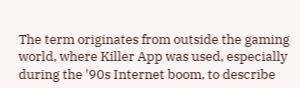The term originates from outside the gaming world, where Killer App was used, especially during the '90s Internet boom, to describe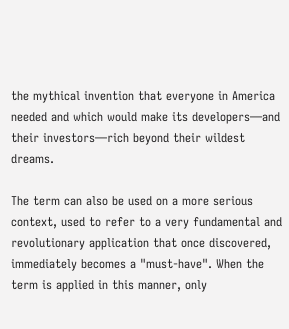the mythical invention that everyone in America needed and which would make its developers—and their investors—rich beyond their wildest dreams.

The term can also be used on a more serious context, used to refer to a very fundamental and revolutionary application that once discovered, immediately becomes a "must-have". When the term is applied in this manner, only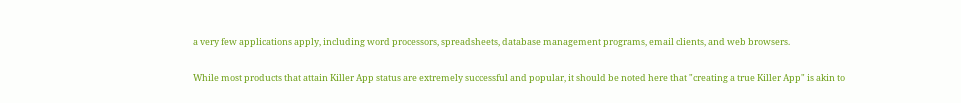a very few applications apply, including word processors, spreadsheets, database management programs, email clients, and web browsers.

While most products that attain Killer App status are extremely successful and popular, it should be noted here that "creating a true Killer App" is akin to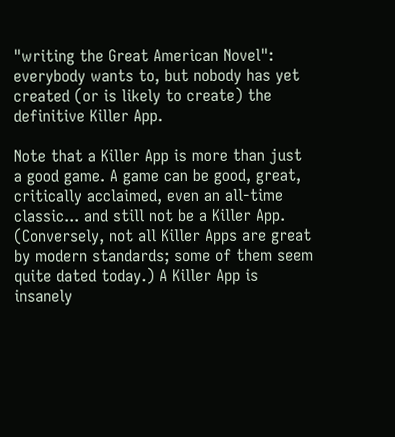"writing the Great American Novel": everybody wants to, but nobody has yet created (or is likely to create) the definitive Killer App.

Note that a Killer App is more than just a good game. A game can be good, great, critically acclaimed, even an all-time classic... and still not be a Killer App. (Conversely, not all Killer Apps are great by modern standards; some of them seem quite dated today.) A Killer App is insanely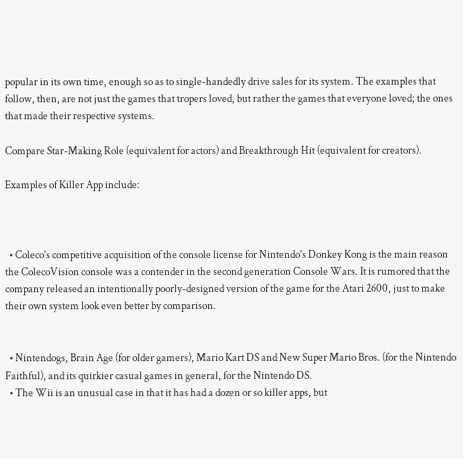popular in its own time, enough so as to single-handedly drive sales for its system. The examples that follow, then, are not just the games that tropers loved, but rather the games that everyone loved; the ones that made their respective systems.

Compare Star-Making Role (equivalent for actors) and Breakthrough Hit (equivalent for creators).

Examples of Killer App include:



  • Coleco's competitive acquisition of the console license for Nintendo's Donkey Kong is the main reason the ColecoVision console was a contender in the second generation Console Wars. It is rumored that the company released an intentionally poorly-designed version of the game for the Atari 2600, just to make their own system look even better by comparison.


  • Nintendogs, Brain Age (for older gamers), Mario Kart DS and New Super Mario Bros. (for the Nintendo Faithful), and its quirkier casual games in general, for the Nintendo DS.
  • The Wii is an unusual case in that it has had a dozen or so killer apps, but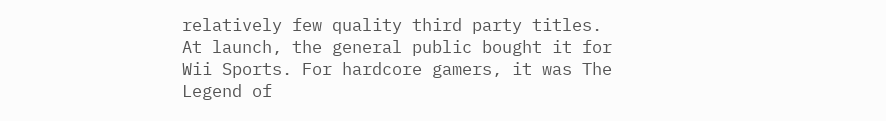relatively few quality third party titles. At launch, the general public bought it for Wii Sports. For hardcore gamers, it was The Legend of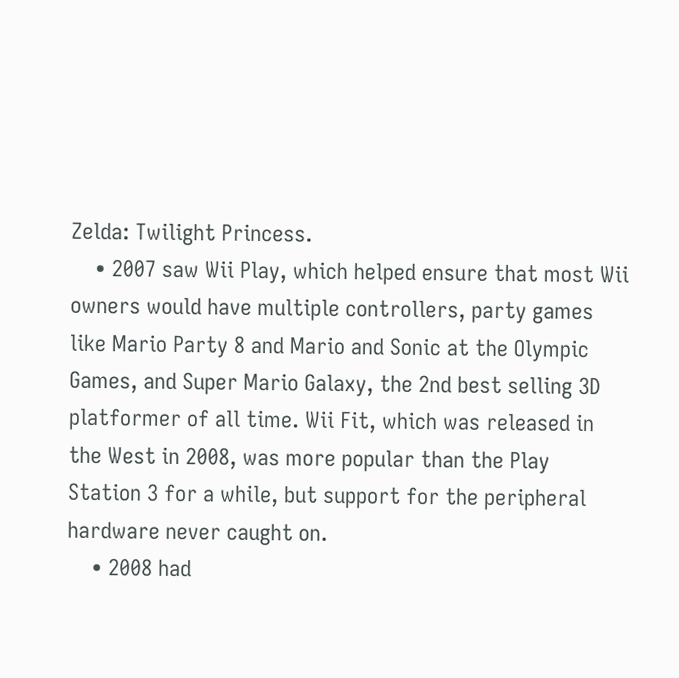Zelda: Twilight Princess.
    • 2007 saw Wii Play, which helped ensure that most Wii owners would have multiple controllers, party games like Mario Party 8 and Mario and Sonic at the Olympic Games, and Super Mario Galaxy, the 2nd best selling 3D platformer of all time. Wii Fit, which was released in the West in 2008, was more popular than the Play Station 3 for a while, but support for the peripheral hardware never caught on.
    • 2008 had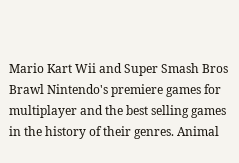Mario Kart Wii and Super Smash Bros Brawl Nintendo's premiere games for multiplayer and the best selling games in the history of their genres. Animal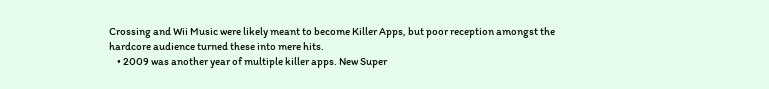Crossing and Wii Music were likely meant to become Killer Apps, but poor reception amongst the hardcore audience turned these into mere hits.
    • 2009 was another year of multiple killer apps. New Super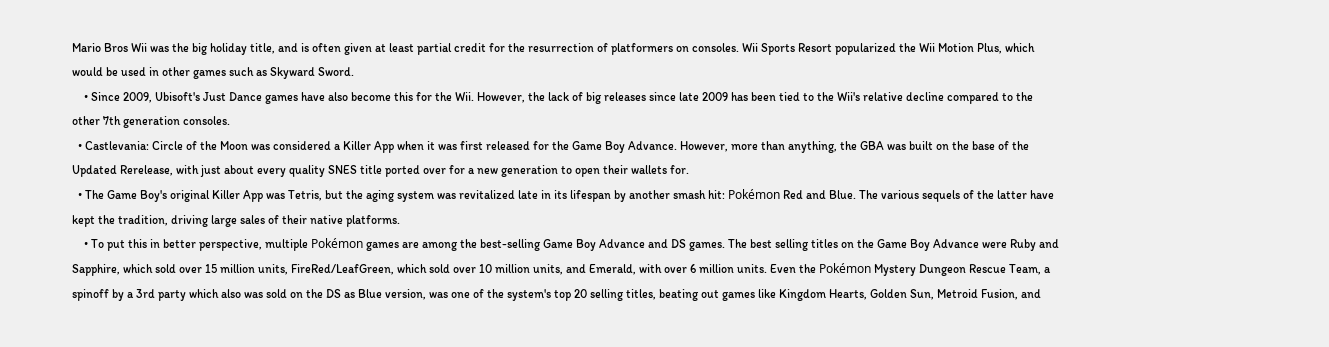Mario Bros Wii was the big holiday title, and is often given at least partial credit for the resurrection of platformers on consoles. Wii Sports Resort popularized the Wii Motion Plus, which would be used in other games such as Skyward Sword.
    • Since 2009, Ubisoft's Just Dance games have also become this for the Wii. However, the lack of big releases since late 2009 has been tied to the Wii's relative decline compared to the other 7th generation consoles.
  • Castlevania: Circle of the Moon was considered a Killer App when it was first released for the Game Boy Advance. However, more than anything, the GBA was built on the base of the Updated Rerelease, with just about every quality SNES title ported over for a new generation to open their wallets for.
  • The Game Boy's original Killer App was Tetris, but the aging system was revitalized late in its lifespan by another smash hit: Pokémon Red and Blue. The various sequels of the latter have kept the tradition, driving large sales of their native platforms.
    • To put this in better perspective, multiple Pokémon games are among the best-selling Game Boy Advance and DS games. The best selling titles on the Game Boy Advance were Ruby and Sapphire, which sold over 15 million units, FireRed/LeafGreen, which sold over 10 million units, and Emerald, with over 6 million units. Even the Pokémon Mystery Dungeon Rescue Team, a spinoff by a 3rd party which also was sold on the DS as Blue version, was one of the system's top 20 selling titles, beating out games like Kingdom Hearts, Golden Sun, Metroid Fusion, and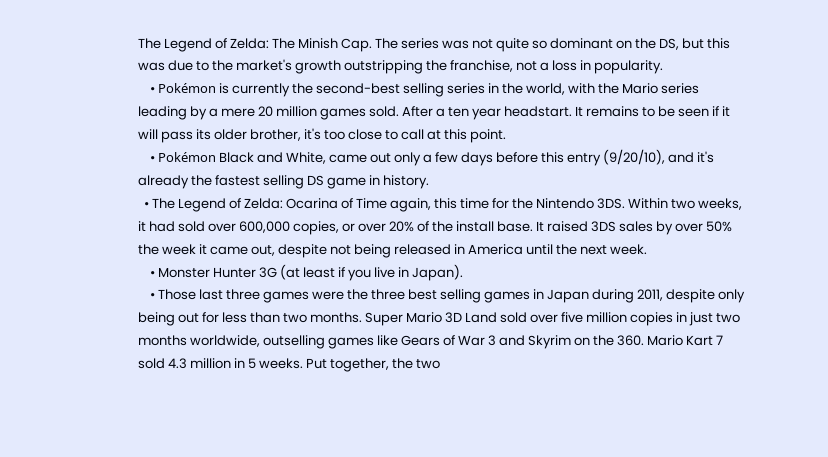The Legend of Zelda: The Minish Cap. The series was not quite so dominant on the DS, but this was due to the market's growth outstripping the franchise, not a loss in popularity.
    • Pokémon is currently the second-best selling series in the world, with the Mario series leading by a mere 20 million games sold. After a ten year headstart. It remains to be seen if it will pass its older brother, it's too close to call at this point.
    • Pokémon Black and White, came out only a few days before this entry (9/20/10), and it's already the fastest selling DS game in history.
  • The Legend of Zelda: Ocarina of Time again, this time for the Nintendo 3DS. Within two weeks, it had sold over 600,000 copies, or over 20% of the install base. It raised 3DS sales by over 50% the week it came out, despite not being released in America until the next week.
    • Monster Hunter 3G (at least if you live in Japan).
    • Those last three games were the three best selling games in Japan during 2011, despite only being out for less than two months. Super Mario 3D Land sold over five million copies in just two months worldwide, outselling games like Gears of War 3 and Skyrim on the 360. Mario Kart 7 sold 4.3 million in 5 weeks. Put together, the two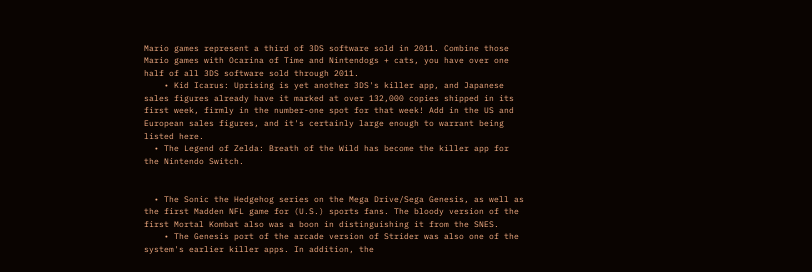Mario games represent a third of 3DS software sold in 2011. Combine those Mario games with Ocarina of Time and Nintendogs + cats, you have over one half of all 3DS software sold through 2011.
    • Kid Icarus: Uprising is yet another 3DS's killer app, and Japanese sales figures already have it marked at over 132,000 copies shipped in its first week, firmly in the number-one spot for that week! Add in the US and European sales figures, and it's certainly large enough to warrant being listed here.
  • The Legend of Zelda: Breath of the Wild has become the killer app for the Nintendo Switch.


  • The Sonic the Hedgehog series on the Mega Drive/Sega Genesis, as well as the first Madden NFL game for (U.S.) sports fans. The bloody version of the first Mortal Kombat also was a boon in distinguishing it from the SNES.
    • The Genesis port of the arcade version of Strider was also one of the system's earlier killer apps. In addition, the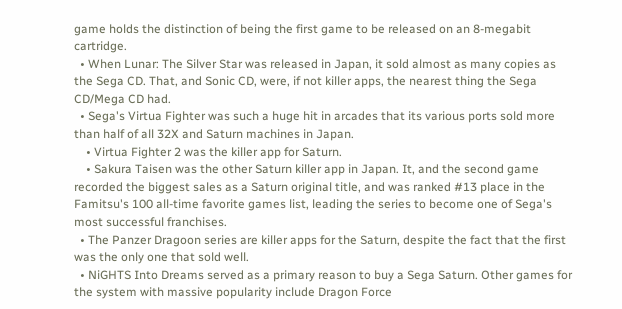game holds the distinction of being the first game to be released on an 8-megabit cartridge.
  • When Lunar: The Silver Star was released in Japan, it sold almost as many copies as the Sega CD. That, and Sonic CD, were, if not killer apps, the nearest thing the Sega CD/Mega CD had.
  • Sega's Virtua Fighter was such a huge hit in arcades that its various ports sold more than half of all 32X and Saturn machines in Japan.
    • Virtua Fighter 2 was the killer app for Saturn.
    • Sakura Taisen was the other Saturn killer app in Japan. It, and the second game recorded the biggest sales as a Saturn original title, and was ranked #13 place in the Famitsu's 100 all-time favorite games list, leading the series to become one of Sega's most successful franchises.
  • The Panzer Dragoon series are killer apps for the Saturn, despite the fact that the first was the only one that sold well.
  • NiGHTS Into Dreams served as a primary reason to buy a Sega Saturn. Other games for the system with massive popularity include Dragon Force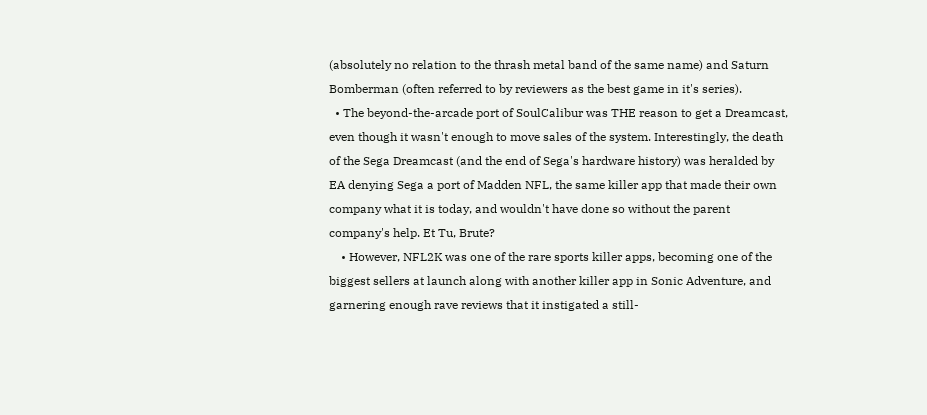(absolutely no relation to the thrash metal band of the same name) and Saturn Bomberman (often referred to by reviewers as the best game in it's series).
  • The beyond-the-arcade port of SoulCalibur was THE reason to get a Dreamcast, even though it wasn't enough to move sales of the system. Interestingly, the death of the Sega Dreamcast (and the end of Sega's hardware history) was heralded by EA denying Sega a port of Madden NFL, the same killer app that made their own company what it is today, and wouldn't have done so without the parent company's help. Et Tu, Brute?
    • However, NFL2K was one of the rare sports killer apps, becoming one of the biggest sellers at launch along with another killer app in Sonic Adventure, and garnering enough rave reviews that it instigated a still-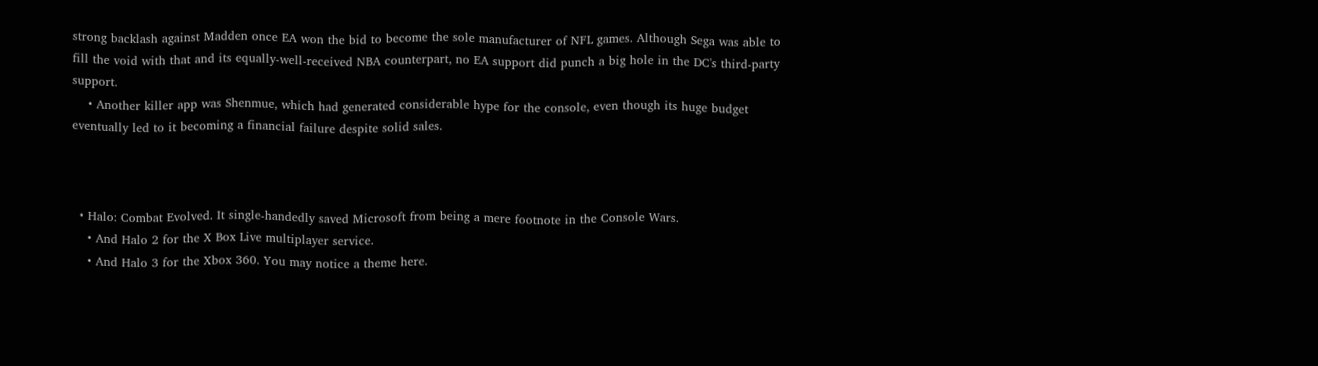strong backlash against Madden once EA won the bid to become the sole manufacturer of NFL games. Although Sega was able to fill the void with that and its equally-well-received NBA counterpart, no EA support did punch a big hole in the DC's third-party support.
    • Another killer app was Shenmue, which had generated considerable hype for the console, even though its huge budget eventually led to it becoming a financial failure despite solid sales.



  • Halo: Combat Evolved. It single-handedly saved Microsoft from being a mere footnote in the Console Wars.
    • And Halo 2 for the X Box Live multiplayer service.
    • And Halo 3 for the Xbox 360. You may notice a theme here.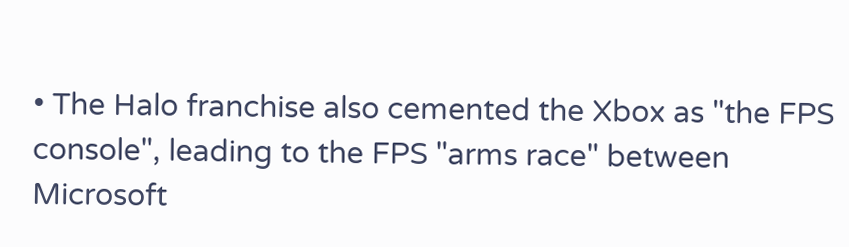• The Halo franchise also cemented the Xbox as "the FPS console", leading to the FPS "arms race" between Microsoft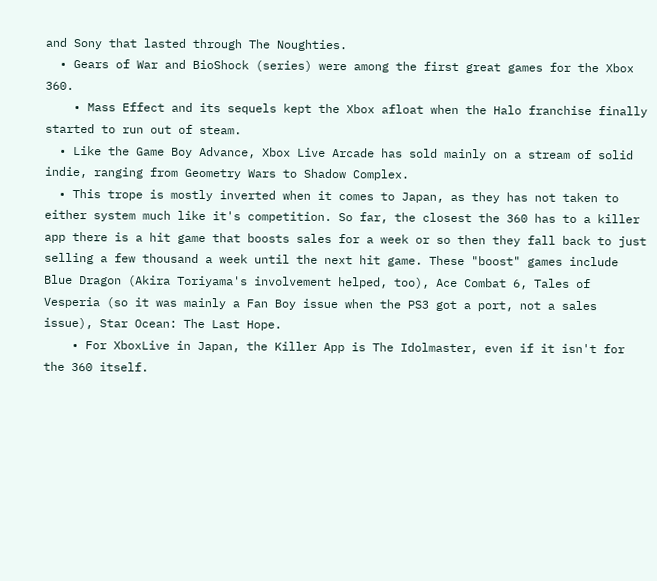and Sony that lasted through The Noughties.
  • Gears of War and BioShock (series) were among the first great games for the Xbox 360.
    • Mass Effect and its sequels kept the Xbox afloat when the Halo franchise finally started to run out of steam.
  • Like the Game Boy Advance, Xbox Live Arcade has sold mainly on a stream of solid indie, ranging from Geometry Wars to Shadow Complex.
  • This trope is mostly inverted when it comes to Japan, as they has not taken to either system much like it's competition. So far, the closest the 360 has to a killer app there is a hit game that boosts sales for a week or so then they fall back to just selling a few thousand a week until the next hit game. These "boost" games include Blue Dragon (Akira Toriyama's involvement helped, too), Ace Combat 6, Tales of Vesperia (so it was mainly a Fan Boy issue when the PS3 got a port, not a sales issue), Star Ocean: The Last Hope.
    • For XboxLive in Japan, the Killer App is The Idolmaster, even if it isn't for the 360 itself.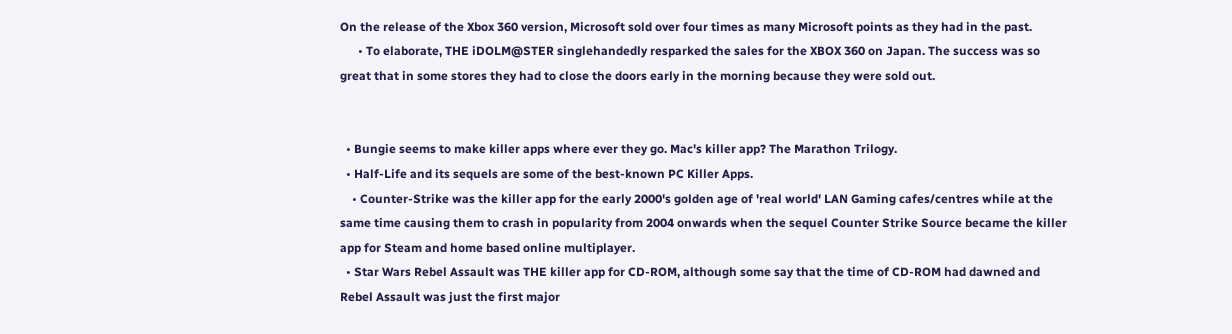On the release of the Xbox 360 version, Microsoft sold over four times as many Microsoft points as they had in the past.
      • To elaborate, THE iDOLM@STER singlehandedly resparked the sales for the XBOX 360 on Japan. The success was so great that in some stores they had to close the doors early in the morning because they were sold out.


  • Bungie seems to make killer apps where ever they go. Mac's killer app? The Marathon Trilogy.
  • Half-Life and its sequels are some of the best-known PC Killer Apps.
    • Counter-Strike was the killer app for the early 2000's golden age of 'real world' LAN Gaming cafes/centres while at the same time causing them to crash in popularity from 2004 onwards when the sequel Counter Strike Source became the killer app for Steam and home based online multiplayer.
  • Star Wars Rebel Assault was THE killer app for CD-ROM, although some say that the time of CD-ROM had dawned and Rebel Assault was just the first major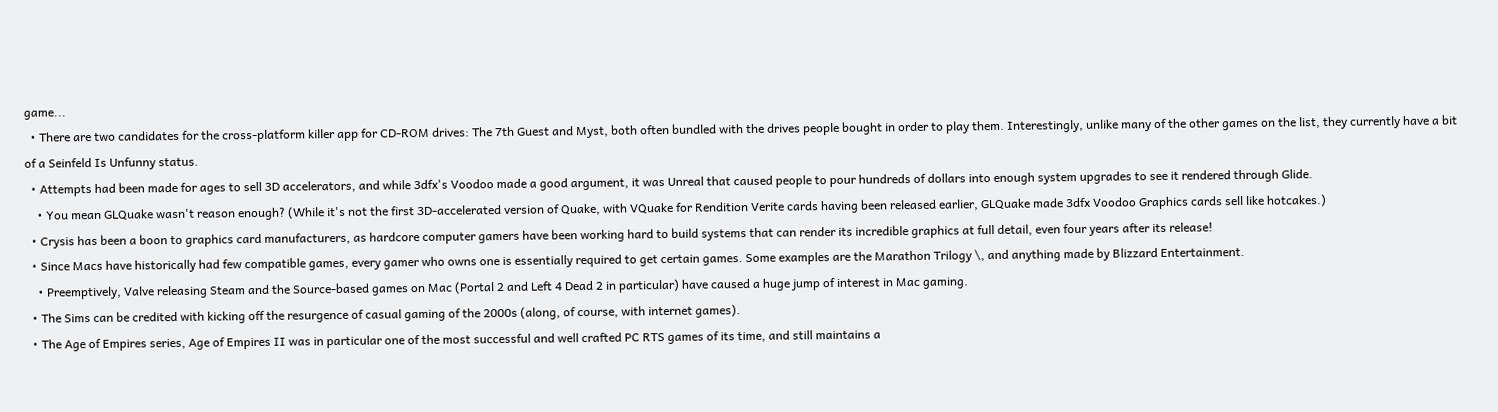game...
  • There are two candidates for the cross-platform killer app for CD-ROM drives: The 7th Guest and Myst, both often bundled with the drives people bought in order to play them. Interestingly, unlike many of the other games on the list, they currently have a bit of a Seinfeld Is Unfunny status.
  • Attempts had been made for ages to sell 3D accelerators, and while 3dfx's Voodoo made a good argument, it was Unreal that caused people to pour hundreds of dollars into enough system upgrades to see it rendered through Glide.
    • You mean GLQuake wasn't reason enough? (While it's not the first 3D-accelerated version of Quake, with VQuake for Rendition Verite cards having been released earlier, GLQuake made 3dfx Voodoo Graphics cards sell like hotcakes.)
  • Crysis has been a boon to graphics card manufacturers, as hardcore computer gamers have been working hard to build systems that can render its incredible graphics at full detail, even four years after its release!
  • Since Macs have historically had few compatible games, every gamer who owns one is essentially required to get certain games. Some examples are the Marathon Trilogy \, and anything made by Blizzard Entertainment.
    • Preemptively, Valve releasing Steam and the Source-based games on Mac (Portal 2 and Left 4 Dead 2 in particular) have caused a huge jump of interest in Mac gaming.
  • The Sims can be credited with kicking off the resurgence of casual gaming of the 2000s (along, of course, with internet games).
  • The Age of Empires series, Age of Empires II was in particular one of the most successful and well crafted PC RTS games of its time, and still maintains a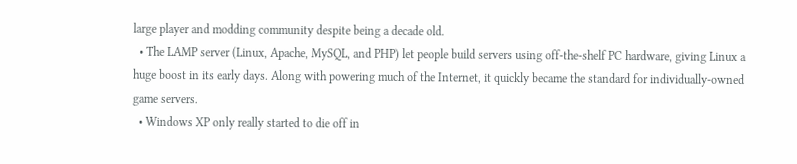large player and modding community despite being a decade old.
  • The LAMP server (Linux, Apache, MySQL, and PHP) let people build servers using off-the-shelf PC hardware, giving Linux a huge boost in its early days. Along with powering much of the Internet, it quickly became the standard for individually-owned game servers.
  • Windows XP only really started to die off in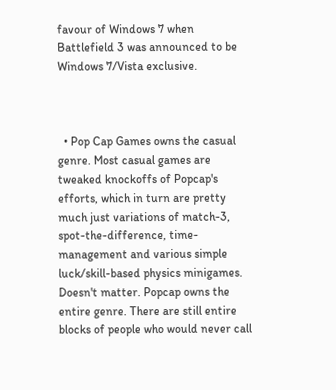favour of Windows 7 when Battlefield 3 was announced to be Windows 7/Vista exclusive.



  • Pop Cap Games owns the casual genre. Most casual games are tweaked knockoffs of Popcap's efforts, which in turn are pretty much just variations of match-3, spot-the-difference, time-management and various simple luck/skill-based physics minigames. Doesn't matter. Popcap owns the entire genre. There are still entire blocks of people who would never call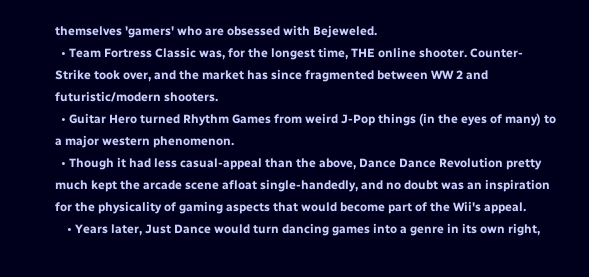themselves 'gamers' who are obsessed with Bejeweled.
  • Team Fortress Classic was, for the longest time, THE online shooter. Counter-Strike took over, and the market has since fragmented between WW 2 and futuristic/modern shooters.
  • Guitar Hero turned Rhythm Games from weird J-Pop things (in the eyes of many) to a major western phenomenon.
  • Though it had less casual-appeal than the above, Dance Dance Revolution pretty much kept the arcade scene afloat single-handedly, and no doubt was an inspiration for the physicality of gaming aspects that would become part of the Wii's appeal.
    • Years later, Just Dance would turn dancing games into a genre in its own right,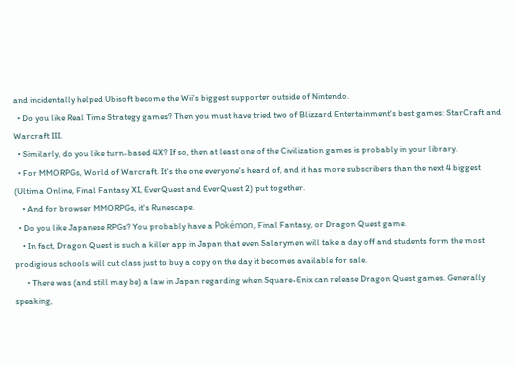and incidentally helped Ubisoft become the Wii's biggest supporter outside of Nintendo.
  • Do you like Real Time Strategy games? Then you must have tried two of Blizzard Entertainment's best games: StarCraft and Warcraft III.
  • Similarly, do you like turn-based 4X? If so, then at least one of the Civilization games is probably in your library.
  • For MMORPGs, World of Warcraft. It's the one everyone's heard of, and it has more subscribers than the next 4 biggest (Ultima Online, Final Fantasy XI, EverQuest and EverQuest 2) put together.
    • And for browser MMORPGs, it's Runescape.
  • Do you like Japanese RPGs? You probably have a Pokémon, Final Fantasy, or Dragon Quest game.
    • In fact, Dragon Quest is such a killer app in Japan that even Salarymen will take a day off and students form the most prodigious schools will cut class just to buy a copy on the day it becomes available for sale.
      • There was (and still may be) a law in Japan regarding when Square-Enix can release Dragon Quest games. Generally speaking,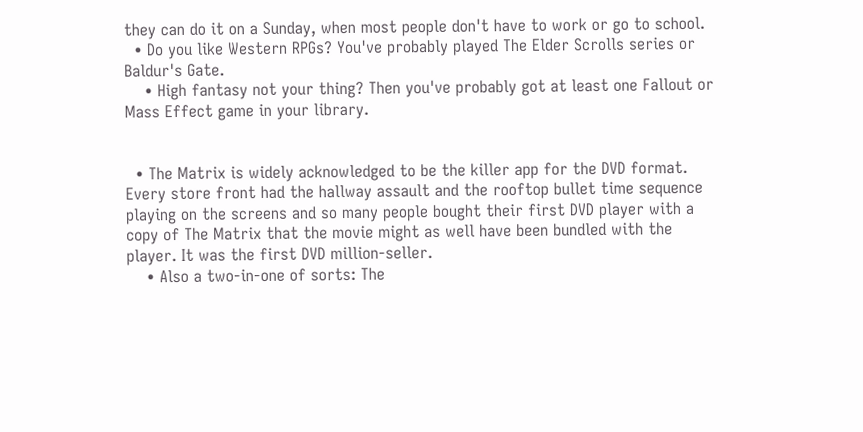they can do it on a Sunday, when most people don't have to work or go to school.
  • Do you like Western RPGs? You've probably played The Elder Scrolls series or Baldur's Gate.
    • High fantasy not your thing? Then you've probably got at least one Fallout or Mass Effect game in your library.


  • The Matrix is widely acknowledged to be the killer app for the DVD format. Every store front had the hallway assault and the rooftop bullet time sequence playing on the screens and so many people bought their first DVD player with a copy of The Matrix that the movie might as well have been bundled with the player. It was the first DVD million-seller.
    • Also a two-in-one of sorts: The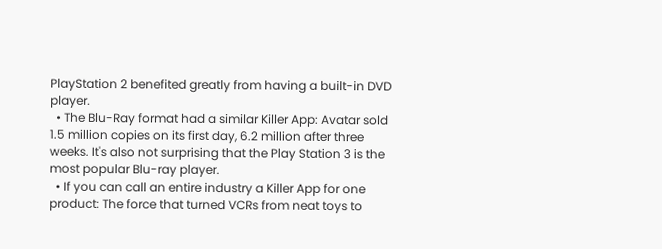PlayStation 2 benefited greatly from having a built-in DVD player.
  • The Blu-Ray format had a similar Killer App: Avatar sold 1.5 million copies on its first day, 6.2 million after three weeks. It's also not surprising that the Play Station 3 is the most popular Blu-ray player.
  • If you can call an entire industry a Killer App for one product: The force that turned VCRs from neat toys to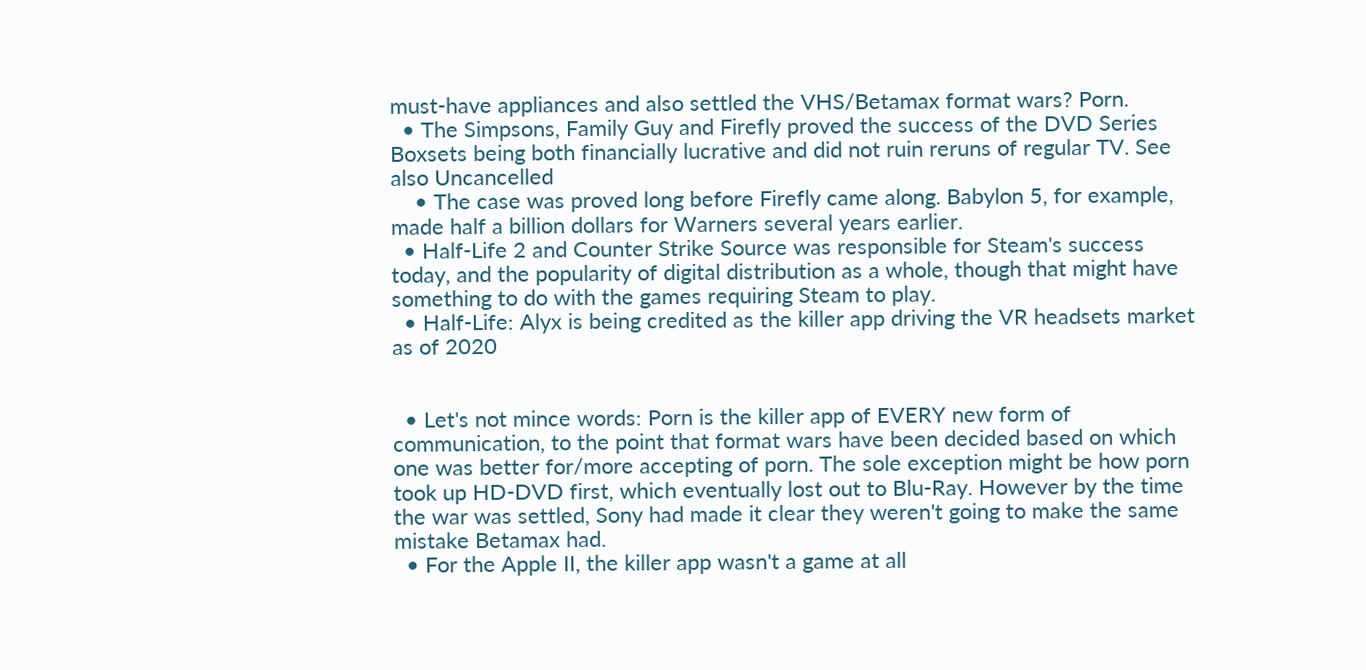must-have appliances and also settled the VHS/Betamax format wars? Porn.
  • The Simpsons, Family Guy and Firefly proved the success of the DVD Series Boxsets being both financially lucrative and did not ruin reruns of regular TV. See also Uncancelled
    • The case was proved long before Firefly came along. Babylon 5, for example, made half a billion dollars for Warners several years earlier.
  • Half-Life 2 and Counter Strike Source was responsible for Steam's success today, and the popularity of digital distribution as a whole, though that might have something to do with the games requiring Steam to play.
  • Half-Life: Alyx is being credited as the killer app driving the VR headsets market as of 2020


  • Let's not mince words: Porn is the killer app of EVERY new form of communication, to the point that format wars have been decided based on which one was better for/more accepting of porn. The sole exception might be how porn took up HD-DVD first, which eventually lost out to Blu-Ray. However by the time the war was settled, Sony had made it clear they weren't going to make the same mistake Betamax had.
  • For the Apple II, the killer app wasn't a game at all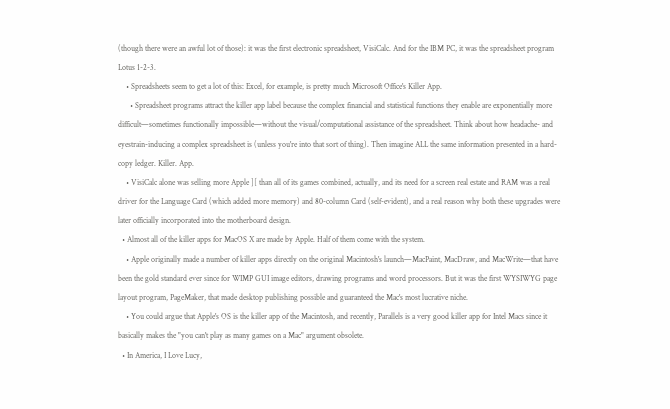(though there were an awful lot of those): it was the first electronic spreadsheet, VisiCalc. And for the IBM PC, it was the spreadsheet program Lotus 1-2-3.
    • Spreadsheets seem to get a lot of this: Excel, for example, is pretty much Microsoft Office's Killer App.
      • Spreadsheet programs attract the killer app label because the complex financial and statistical functions they enable are exponentially more difficult—sometimes functionally impossible—without the visual/computational assistance of the spreadsheet. Think about how headache- and eyestrain-inducing a complex spreadsheet is (unless you're into that sort of thing). Then imagine ALL the same information presented in a hard-copy ledger. Killer. App.
    • VisiCalc alone was selling more Apple ][ than all of its games combined, actually, and its need for a screen real estate and RAM was a real driver for the Language Card (which added more memory) and 80-column Card (self-evident), and a real reason why both these upgrades were later officially incorporated into the motherboard design.
  • Almost all of the killer apps for MacOS X are made by Apple. Half of them come with the system.
    • Apple originally made a number of killer apps directly on the original Macintosh's launch—MacPaint, MacDraw, and MacWrite—that have been the gold standard ever since for WIMP GUI image editors, drawing programs and word processors. But it was the first WYSIWYG page layout program, PageMaker, that made desktop publishing possible and guaranteed the Mac's most lucrative niche.
    • You could argue that Apple's OS is the killer app of the Macintosh, and recently, Parallels is a very good killer app for Intel Macs since it basically makes the "you can't play as many games on a Mac" argument obsolete.
  • In America, I Love Lucy,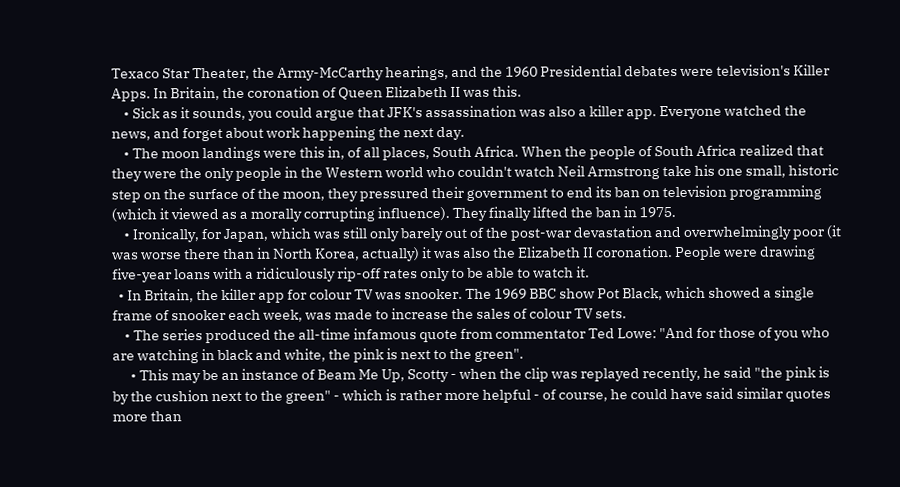Texaco Star Theater, the Army-McCarthy hearings, and the 1960 Presidential debates were television's Killer Apps. In Britain, the coronation of Queen Elizabeth II was this.
    • Sick as it sounds, you could argue that JFK's assassination was also a killer app. Everyone watched the news, and forget about work happening the next day.
    • The moon landings were this in, of all places, South Africa. When the people of South Africa realized that they were the only people in the Western world who couldn't watch Neil Armstrong take his one small, historic step on the surface of the moon, they pressured their government to end its ban on television programming (which it viewed as a morally corrupting influence). They finally lifted the ban in 1975.
    • Ironically, for Japan, which was still only barely out of the post-war devastation and overwhelmingly poor (it was worse there than in North Korea, actually) it was also the Elizabeth II coronation. People were drawing five-year loans with a ridiculously rip-off rates only to be able to watch it.
  • In Britain, the killer app for colour TV was snooker. The 1969 BBC show Pot Black, which showed a single frame of snooker each week, was made to increase the sales of colour TV sets.
    • The series produced the all-time infamous quote from commentator Ted Lowe: "And for those of you who are watching in black and white, the pink is next to the green".
      • This may be an instance of Beam Me Up, Scotty - when the clip was replayed recently, he said "the pink is by the cushion next to the green" - which is rather more helpful - of course, he could have said similar quotes more than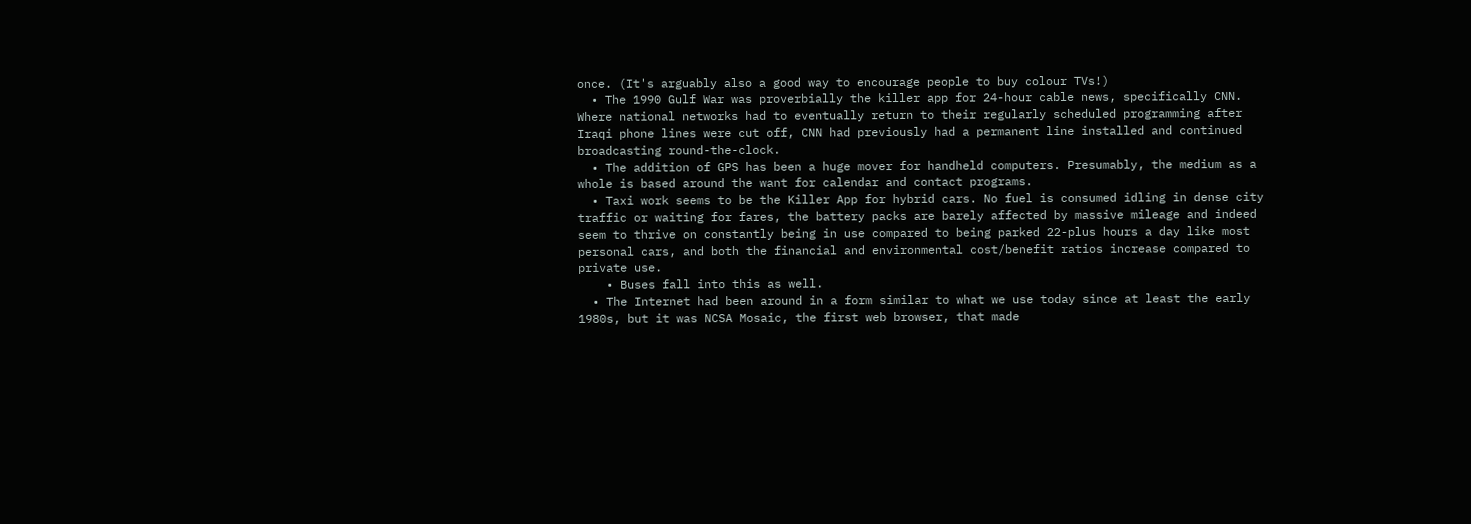once. (It's arguably also a good way to encourage people to buy colour TVs!)
  • The 1990 Gulf War was proverbially the killer app for 24-hour cable news, specifically CNN. Where national networks had to eventually return to their regularly scheduled programming after Iraqi phone lines were cut off, CNN had previously had a permanent line installed and continued broadcasting round-the-clock.
  • The addition of GPS has been a huge mover for handheld computers. Presumably, the medium as a whole is based around the want for calendar and contact programs.
  • Taxi work seems to be the Killer App for hybrid cars. No fuel is consumed idling in dense city traffic or waiting for fares, the battery packs are barely affected by massive mileage and indeed seem to thrive on constantly being in use compared to being parked 22-plus hours a day like most personal cars, and both the financial and environmental cost/benefit ratios increase compared to private use.
    • Buses fall into this as well.
  • The Internet had been around in a form similar to what we use today since at least the early 1980s, but it was NCSA Mosaic, the first web browser, that made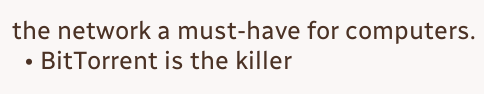the network a must-have for computers.
  • BitTorrent is the killer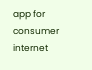app for consumer internet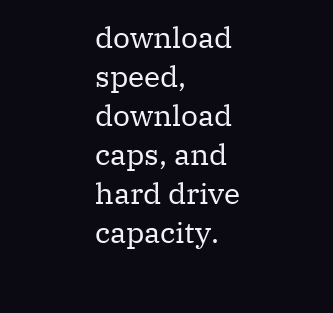download speed, download caps, and hard drive capacity.